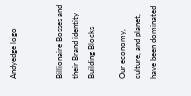Andyedge logo


Billionaire Bosses and their Brand identity Building Blocks

Our economy, culture, and planet, have been dominated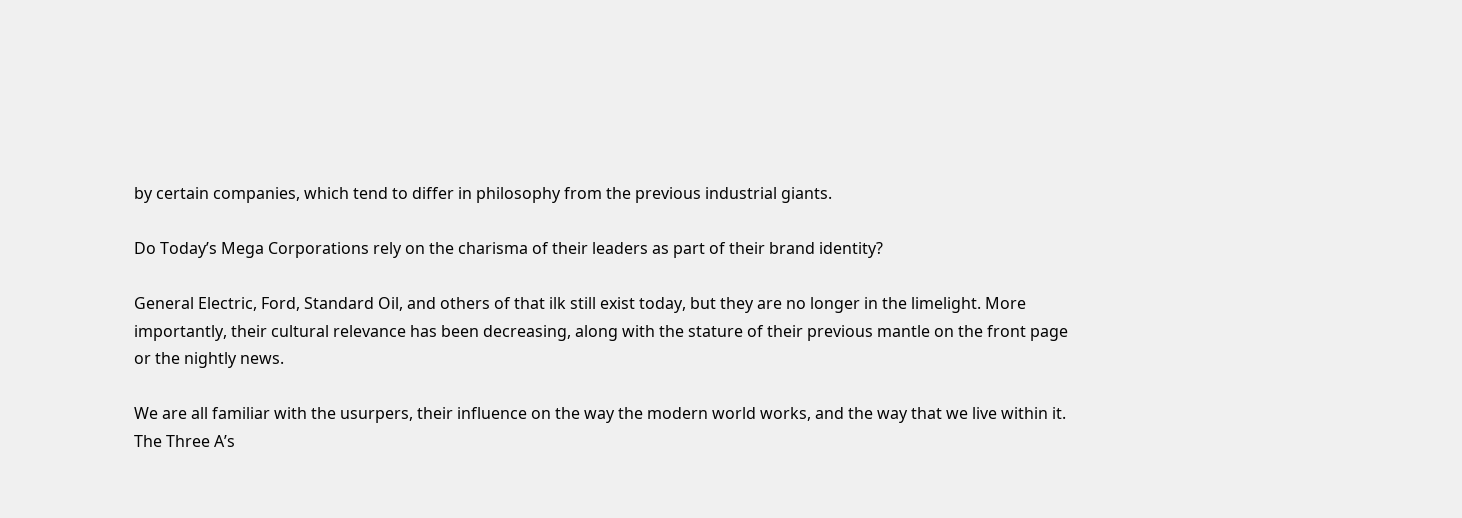by certain companies, which tend to differ in philosophy from the previous industrial giants.

Do Today’s Mega Corporations rely on the charisma of their leaders as part of their brand identity?

General Electric, Ford, Standard Oil, and others of that ilk still exist today, but they are no longer in the limelight. More importantly, their cultural relevance has been decreasing, along with the stature of their previous mantle on the front page or the nightly news.

We are all familiar with the usurpers, their influence on the way the modern world works, and the way that we live within it. The Three A’s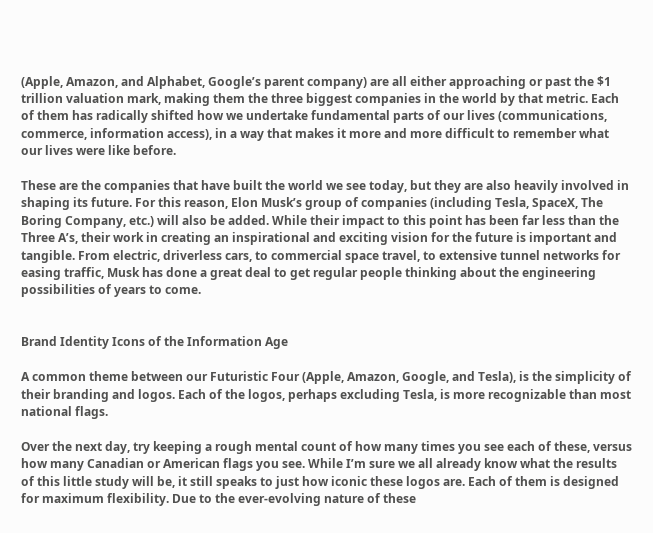(Apple, Amazon, and Alphabet, Google’s parent company) are all either approaching or past the $1 trillion valuation mark, making them the three biggest companies in the world by that metric. Each of them has radically shifted how we undertake fundamental parts of our lives (communications, commerce, information access), in a way that makes it more and more difficult to remember what our lives were like before.

These are the companies that have built the world we see today, but they are also heavily involved in shaping its future. For this reason, Elon Musk’s group of companies (including Tesla, SpaceX, The Boring Company, etc.) will also be added. While their impact to this point has been far less than the Three A’s, their work in creating an inspirational and exciting vision for the future is important and tangible. From electric, driverless cars, to commercial space travel, to extensive tunnel networks for easing traffic, Musk has done a great deal to get regular people thinking about the engineering possibilities of years to come.


Brand Identity Icons of the Information Age

A common theme between our Futuristic Four (Apple, Amazon, Google, and Tesla), is the simplicity of their branding and logos. Each of the logos, perhaps excluding Tesla, is more recognizable than most national flags.

Over the next day, try keeping a rough mental count of how many times you see each of these, versus how many Canadian or American flags you see. While I’m sure we all already know what the results of this little study will be, it still speaks to just how iconic these logos are. Each of them is designed for maximum flexibility. Due to the ever-evolving nature of these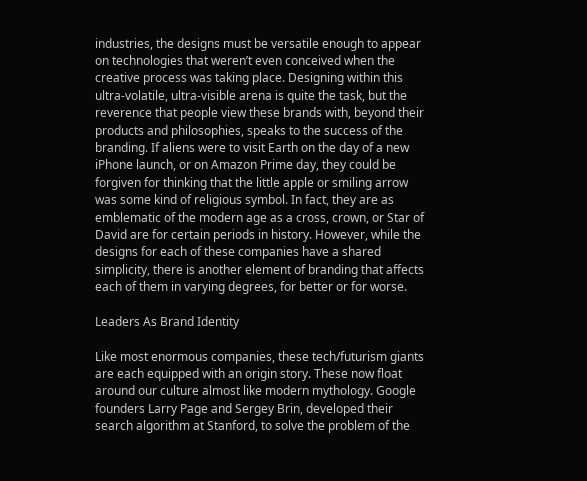industries, the designs must be versatile enough to appear on technologies that weren’t even conceived when the creative process was taking place. Designing within this ultra-volatile, ultra-visible arena is quite the task, but the reverence that people view these brands with, beyond their products and philosophies, speaks to the success of the branding. If aliens were to visit Earth on the day of a new iPhone launch, or on Amazon Prime day, they could be forgiven for thinking that the little apple or smiling arrow was some kind of religious symbol. In fact, they are as emblematic of the modern age as a cross, crown, or Star of David are for certain periods in history. However, while the designs for each of these companies have a shared simplicity, there is another element of branding that affects each of them in varying degrees, for better or for worse.

Leaders As Brand Identity

Like most enormous companies, these tech/futurism giants are each equipped with an origin story. These now float around our culture almost like modern mythology. Google founders Larry Page and Sergey Brin, developed their search algorithm at Stanford, to solve the problem of the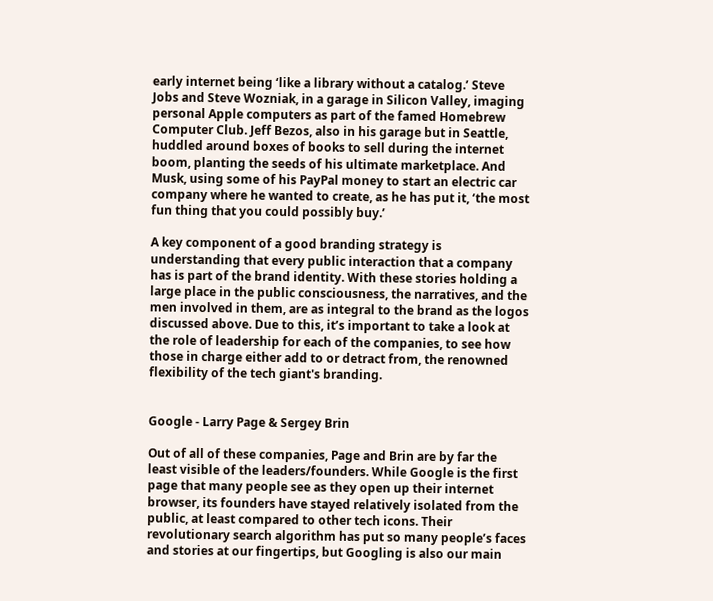early internet being ‘like a library without a catalog.’ Steve Jobs and Steve Wozniak, in a garage in Silicon Valley, imaging personal Apple computers as part of the famed Homebrew Computer Club. Jeff Bezos, also in his garage but in Seattle, huddled around boxes of books to sell during the internet boom, planting the seeds of his ultimate marketplace. And Musk, using some of his PayPal money to start an electric car company where he wanted to create, as he has put it, ‘the most fun thing that you could possibly buy.’

A key component of a good branding strategy is understanding that every public interaction that a company has is part of the brand identity. With these stories holding a large place in the public consciousness, the narratives, and the men involved in them, are as integral to the brand as the logos discussed above. Due to this, it’s important to take a look at the role of leadership for each of the companies, to see how those in charge either add to or detract from, the renowned flexibility of the tech giant's branding.


Google - Larry Page & Sergey Brin

Out of all of these companies, Page and Brin are by far the least visible of the leaders/founders. While Google is the first page that many people see as they open up their internet browser, its founders have stayed relatively isolated from the public, at least compared to other tech icons. Their revolutionary search algorithm has put so many people’s faces and stories at our fingertips, but Googling is also our main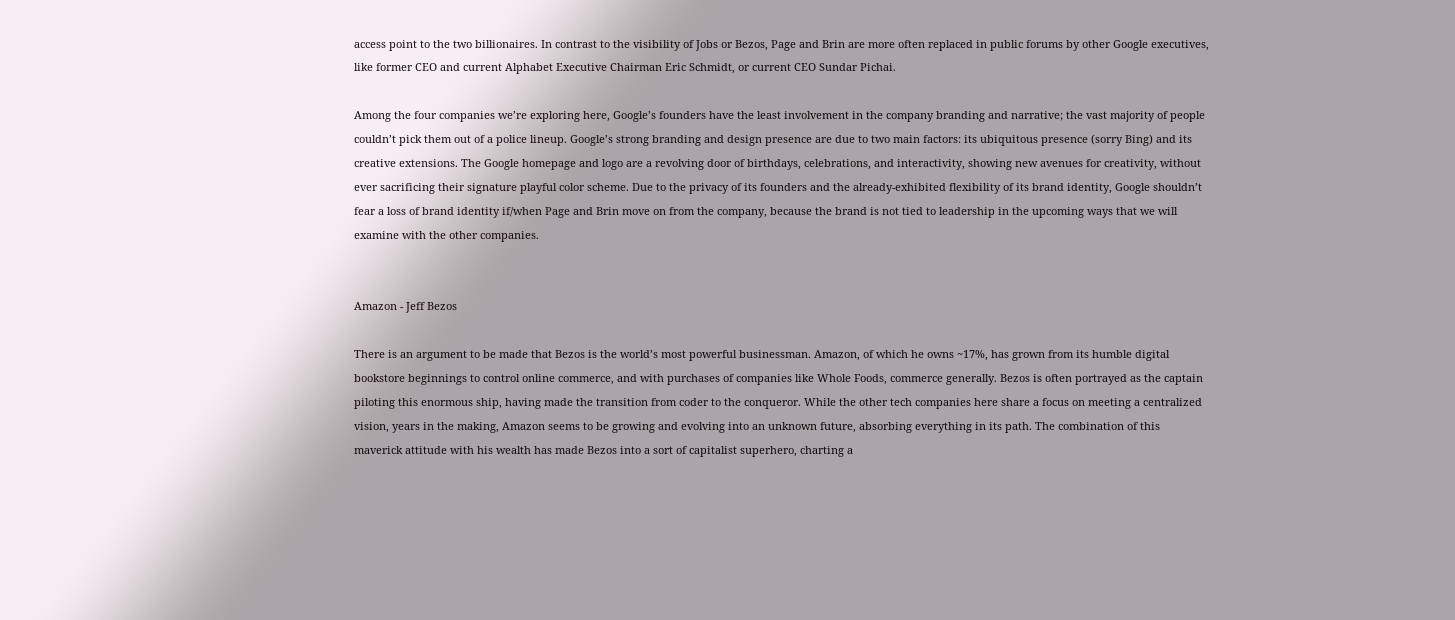access point to the two billionaires. In contrast to the visibility of Jobs or Bezos, Page and Brin are more often replaced in public forums by other Google executives, like former CEO and current Alphabet Executive Chairman Eric Schmidt, or current CEO Sundar Pichai.

Among the four companies we’re exploring here, Google’s founders have the least involvement in the company branding and narrative; the vast majority of people couldn’t pick them out of a police lineup. Google’s strong branding and design presence are due to two main factors: its ubiquitous presence (sorry Bing) and its creative extensions. The Google homepage and logo are a revolving door of birthdays, celebrations, and interactivity, showing new avenues for creativity, without ever sacrificing their signature playful color scheme. Due to the privacy of its founders and the already-exhibited flexibility of its brand identity, Google shouldn’t fear a loss of brand identity if/when Page and Brin move on from the company, because the brand is not tied to leadership in the upcoming ways that we will examine with the other companies.


Amazon - Jeff Bezos

There is an argument to be made that Bezos is the world’s most powerful businessman. Amazon, of which he owns ~17%, has grown from its humble digital bookstore beginnings to control online commerce, and with purchases of companies like Whole Foods, commerce generally. Bezos is often portrayed as the captain piloting this enormous ship, having made the transition from coder to the conqueror. While the other tech companies here share a focus on meeting a centralized vision, years in the making, Amazon seems to be growing and evolving into an unknown future, absorbing everything in its path. The combination of this maverick attitude with his wealth has made Bezos into a sort of capitalist superhero, charting a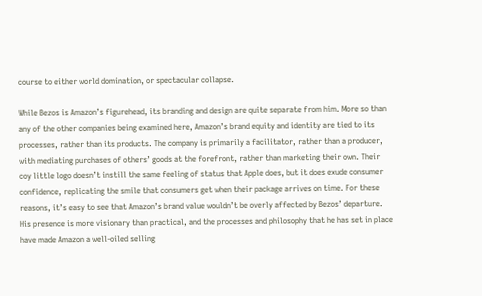course to either world domination, or spectacular collapse.

While Bezos is Amazon’s figurehead, its branding and design are quite separate from him. More so than any of the other companies being examined here, Amazon’s brand equity and identity are tied to its processes, rather than its products. The company is primarily a facilitator, rather than a producer, with mediating purchases of others’ goods at the forefront, rather than marketing their own. Their coy little logo doesn’t instill the same feeling of status that Apple does, but it does exude consumer confidence, replicating the smile that consumers get when their package arrives on time. For these reasons, it’s easy to see that Amazon’s brand value wouldn’t be overly affected by Bezos’ departure. His presence is more visionary than practical, and the processes and philosophy that he has set in place have made Amazon a well-oiled selling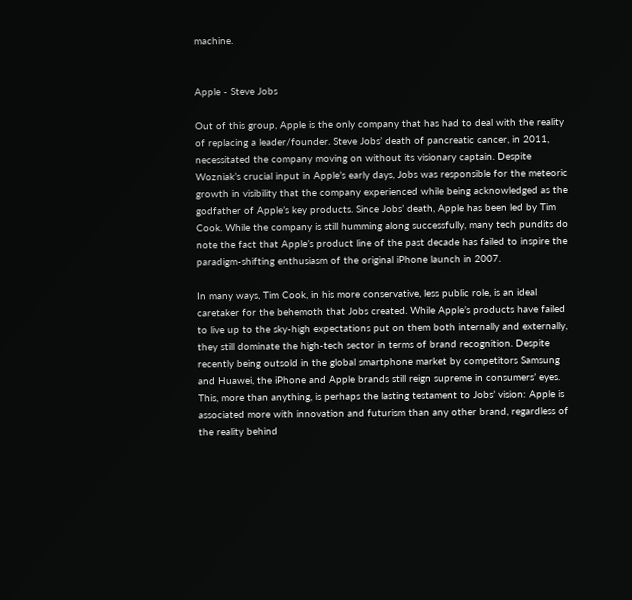machine.


Apple - Steve Jobs

Out of this group, Apple is the only company that has had to deal with the reality of replacing a leader/founder. Steve Jobs’ death of pancreatic cancer, in 2011, necessitated the company moving on without its visionary captain. Despite Wozniak’s crucial input in Apple’s early days, Jobs was responsible for the meteoric growth in visibility that the company experienced while being acknowledged as the godfather of Apple’s key products. Since Jobs’ death, Apple has been led by Tim Cook. While the company is still humming along successfully, many tech pundits do note the fact that Apple’s product line of the past decade has failed to inspire the paradigm-shifting enthusiasm of the original iPhone launch in 2007.

In many ways, Tim Cook, in his more conservative, less public role, is an ideal caretaker for the behemoth that Jobs created. While Apple’s products have failed to live up to the sky-high expectations put on them both internally and externally, they still dominate the high-tech sector in terms of brand recognition. Despite recently being outsold in the global smartphone market by competitors Samsung and Huawei, the iPhone and Apple brands still reign supreme in consumers’ eyes. This, more than anything, is perhaps the lasting testament to Jobs’ vision: Apple is associated more with innovation and futurism than any other brand, regardless of the reality behind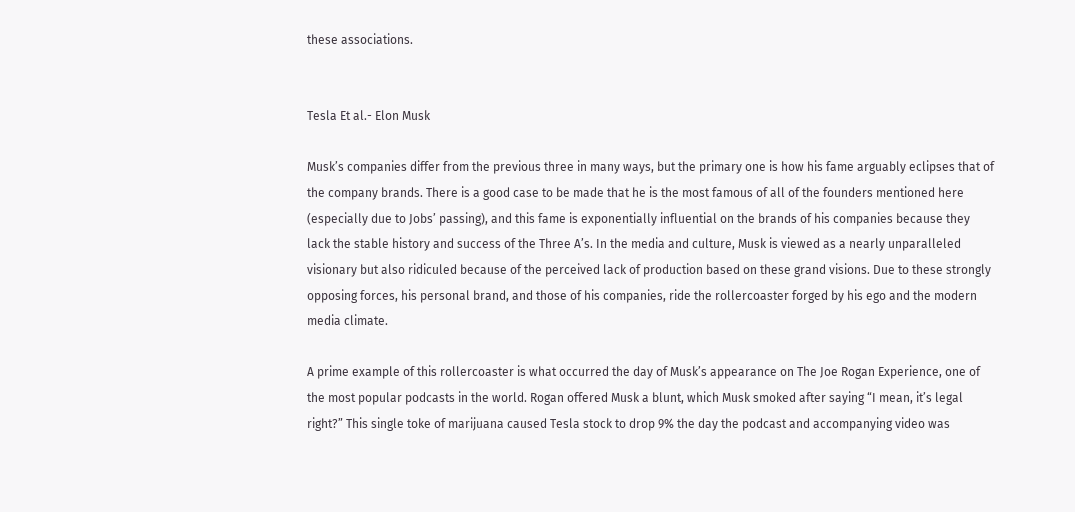these associations.


Tesla Et al.- Elon Musk

Musk’s companies differ from the previous three in many ways, but the primary one is how his fame arguably eclipses that of the company brands. There is a good case to be made that he is the most famous of all of the founders mentioned here (especially due to Jobs’ passing), and this fame is exponentially influential on the brands of his companies because they lack the stable history and success of the Three A’s. In the media and culture, Musk is viewed as a nearly unparalleled visionary but also ridiculed because of the perceived lack of production based on these grand visions. Due to these strongly opposing forces, his personal brand, and those of his companies, ride the rollercoaster forged by his ego and the modern media climate.

A prime example of this rollercoaster is what occurred the day of Musk’s appearance on The Joe Rogan Experience, one of the most popular podcasts in the world. Rogan offered Musk a blunt, which Musk smoked after saying “I mean, it’s legal right?” This single toke of marijuana caused Tesla stock to drop 9% the day the podcast and accompanying video was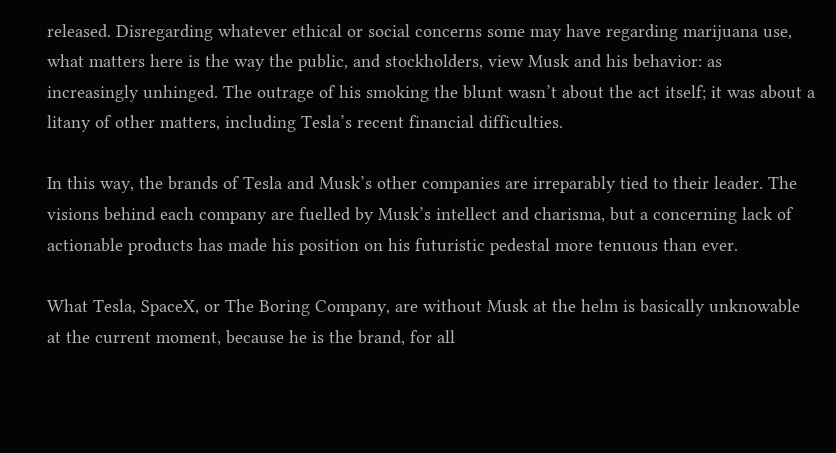released. Disregarding whatever ethical or social concerns some may have regarding marijuana use, what matters here is the way the public, and stockholders, view Musk and his behavior: as increasingly unhinged. The outrage of his smoking the blunt wasn’t about the act itself; it was about a litany of other matters, including Tesla’s recent financial difficulties.

In this way, the brands of Tesla and Musk’s other companies are irreparably tied to their leader. The visions behind each company are fuelled by Musk’s intellect and charisma, but a concerning lack of actionable products has made his position on his futuristic pedestal more tenuous than ever.

What Tesla, SpaceX, or The Boring Company, are without Musk at the helm is basically unknowable at the current moment, because he is the brand, for all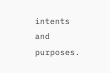intents and purposes.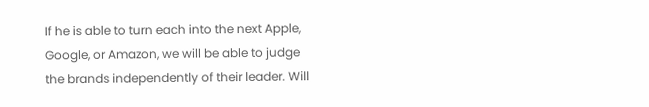If he is able to turn each into the next Apple, Google, or Amazon, we will be able to judge the brands independently of their leader. Will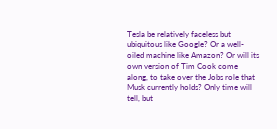Tesla be relatively faceless but ubiquitous like Google? Or a well-oiled machine like Amazon? Or will its own version of Tim Cook come along, to take over the Jobs role that Musk currently holds? Only time will tell, but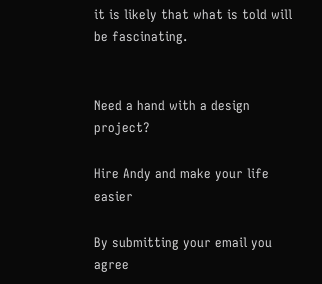it is likely that what is told will be fascinating.


Need a hand with a design project?

Hire Andy and make your life easier

By submitting your email you agree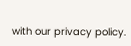with our privacy policy.